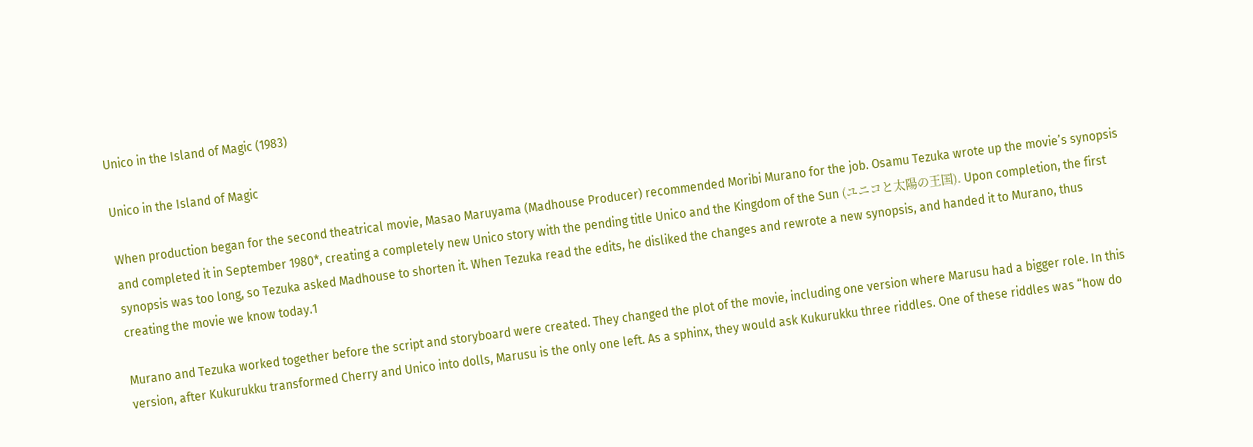Unico in the Island of Magic (1983)

Unico in the Island of Magic

When production began for the second theatrical movie, Masao Maruyama (Madhouse Producer) recommended Moribi Murano for the job. Osamu Tezuka wrote up the movie’s synopsis and completed it in September 1980*, creating a completely new Unico story with the pending title Unico and the Kingdom of the Sun (ユニコと太陽の王国). Upon completion, the first synopsis was too long, so Tezuka asked Madhouse to shorten it. When Tezuka read the edits, he disliked the changes and rewrote a new synopsis, and handed it to Murano, thus creating the movie we know today.1

Murano and Tezuka worked together before the script and storyboard were created. They changed the plot of the movie, including one version where Marusu had a bigger role. In this version, after Kukurukku transformed Cherry and Unico into dolls, Marusu is the only one left. As a sphinx, they would ask Kukurukku three riddles. One of these riddles was “how do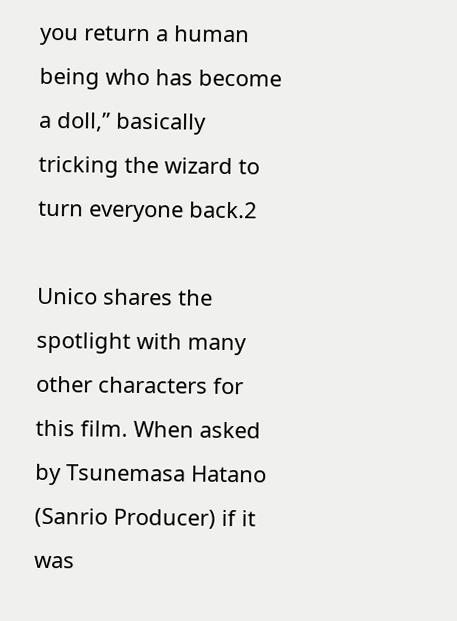you return a human being who has become a doll,” basically tricking the wizard to turn everyone back.2

Unico shares the spotlight with many other characters for this film. When asked by Tsunemasa Hatano (Sanrio Producer) if it was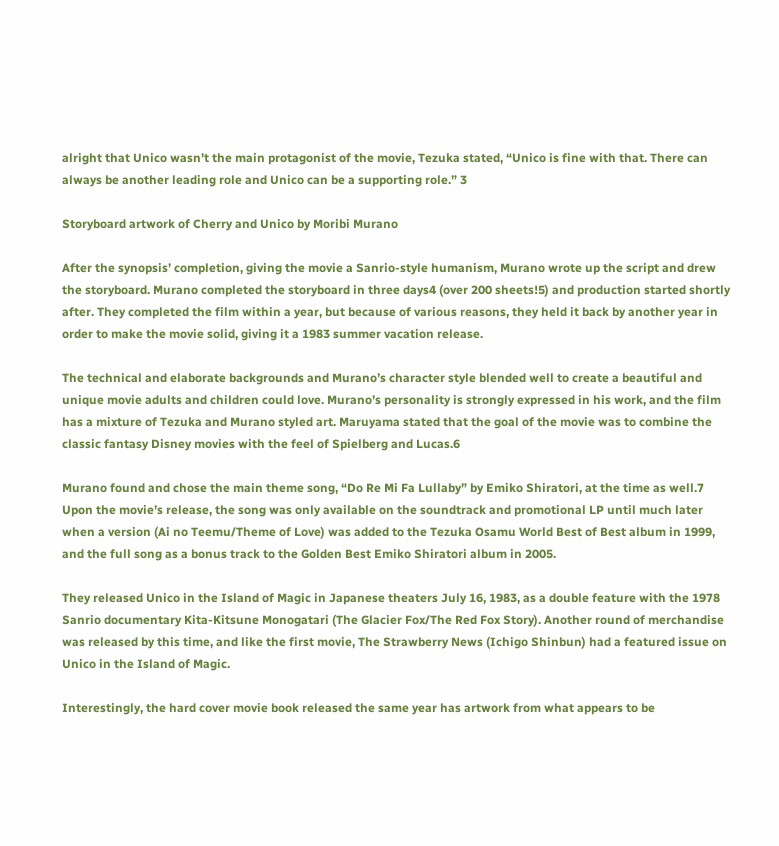alright that Unico wasn’t the main protagonist of the movie, Tezuka stated, “Unico is fine with that. There can always be another leading role and Unico can be a supporting role.” 3

Storyboard artwork of Cherry and Unico by Moribi Murano

After the synopsis’ completion, giving the movie a Sanrio-style humanism, Murano wrote up the script and drew the storyboard. Murano completed the storyboard in three days4 (over 200 sheets!5) and production started shortly after. They completed the film within a year, but because of various reasons, they held it back by another year in order to make the movie solid, giving it a 1983 summer vacation release.

The technical and elaborate backgrounds and Murano’s character style blended well to create a beautiful and unique movie adults and children could love. Murano’s personality is strongly expressed in his work, and the film has a mixture of Tezuka and Murano styled art. Maruyama stated that the goal of the movie was to combine the classic fantasy Disney movies with the feel of Spielberg and Lucas.6

Murano found and chose the main theme song, “Do Re Mi Fa Lullaby” by Emiko Shiratori, at the time as well.7 Upon the movie’s release, the song was only available on the soundtrack and promotional LP until much later when a version (Ai no Teemu/Theme of Love) was added to the Tezuka Osamu World Best of Best album in 1999, and the full song as a bonus track to the Golden Best Emiko Shiratori album in 2005.

They released Unico in the Island of Magic in Japanese theaters July 16, 1983, as a double feature with the 1978 Sanrio documentary Kita-Kitsune Monogatari (The Glacier Fox/The Red Fox Story). Another round of merchandise was released by this time, and like the first movie, The Strawberry News (Ichigo Shinbun) had a featured issue on Unico in the Island of Magic.

Interestingly, the hard cover movie book released the same year has artwork from what appears to be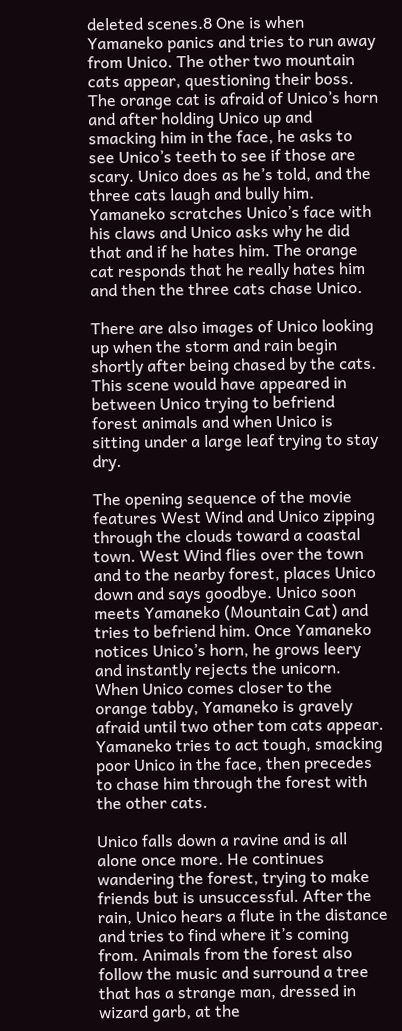deleted scenes.8 One is when Yamaneko panics and tries to run away from Unico. The other two mountain cats appear, questioning their boss. The orange cat is afraid of Unico’s horn and after holding Unico up and smacking him in the face, he asks to see Unico’s teeth to see if those are scary. Unico does as he’s told, and the three cats laugh and bully him. Yamaneko scratches Unico’s face with his claws and Unico asks why he did that and if he hates him. The orange cat responds that he really hates him and then the three cats chase Unico.

There are also images of Unico looking up when the storm and rain begin shortly after being chased by the cats. This scene would have appeared in between Unico trying to befriend forest animals and when Unico is sitting under a large leaf trying to stay dry.

The opening sequence of the movie features West Wind and Unico zipping through the clouds toward a coastal town. West Wind flies over the town and to the nearby forest, places Unico down and says goodbye. Unico soon meets Yamaneko (Mountain Cat) and tries to befriend him. Once Yamaneko notices Unico’s horn, he grows leery and instantly rejects the unicorn. When Unico comes closer to the orange tabby, Yamaneko is gravely afraid until two other tom cats appear. Yamaneko tries to act tough, smacking poor Unico in the face, then precedes to chase him through the forest with the other cats.

Unico falls down a ravine and is all alone once more. He continues wandering the forest, trying to make friends but is unsuccessful. After the rain, Unico hears a flute in the distance and tries to find where it’s coming from. Animals from the forest also follow the music and surround a tree that has a strange man, dressed in wizard garb, at the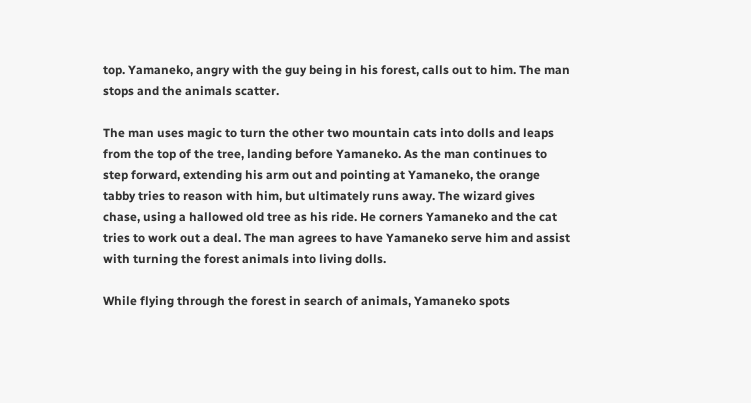top. Yamaneko, angry with the guy being in his forest, calls out to him. The man stops and the animals scatter.

The man uses magic to turn the other two mountain cats into dolls and leaps from the top of the tree, landing before Yamaneko. As the man continues to step forward, extending his arm out and pointing at Yamaneko, the orange tabby tries to reason with him, but ultimately runs away. The wizard gives chase, using a hallowed old tree as his ride. He corners Yamaneko and the cat tries to work out a deal. The man agrees to have Yamaneko serve him and assist with turning the forest animals into living dolls.

While flying through the forest in search of animals, Yamaneko spots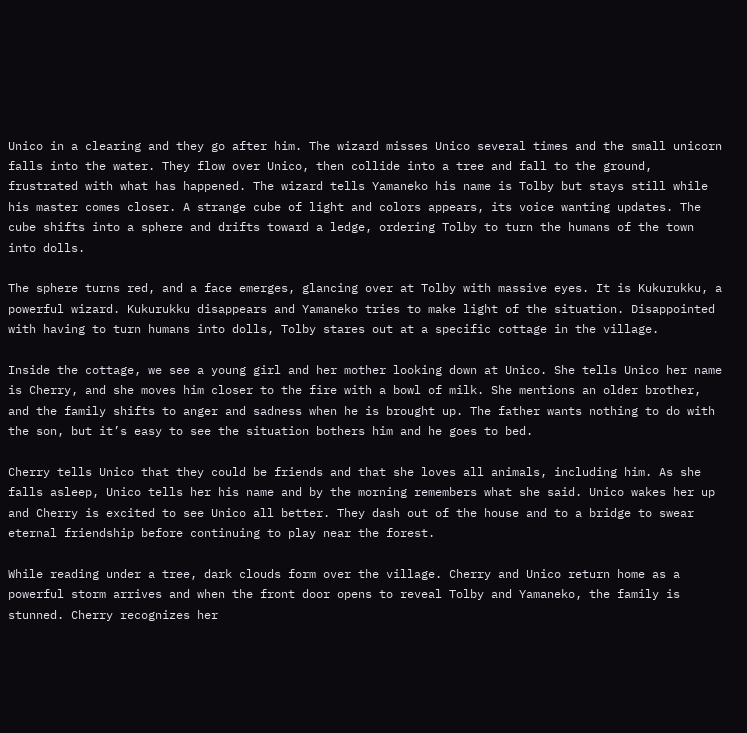Unico in a clearing and they go after him. The wizard misses Unico several times and the small unicorn falls into the water. They flow over Unico, then collide into a tree and fall to the ground, frustrated with what has happened. The wizard tells Yamaneko his name is Tolby but stays still while his master comes closer. A strange cube of light and colors appears, its voice wanting updates. The cube shifts into a sphere and drifts toward a ledge, ordering Tolby to turn the humans of the town into dolls.

The sphere turns red, and a face emerges, glancing over at Tolby with massive eyes. It is Kukurukku, a powerful wizard. Kukurukku disappears and Yamaneko tries to make light of the situation. Disappointed with having to turn humans into dolls, Tolby stares out at a specific cottage in the village.

Inside the cottage, we see a young girl and her mother looking down at Unico. She tells Unico her name is Cherry, and she moves him closer to the fire with a bowl of milk. She mentions an older brother, and the family shifts to anger and sadness when he is brought up. The father wants nothing to do with the son, but it’s easy to see the situation bothers him and he goes to bed.

Cherry tells Unico that they could be friends and that she loves all animals, including him. As she falls asleep, Unico tells her his name and by the morning remembers what she said. Unico wakes her up and Cherry is excited to see Unico all better. They dash out of the house and to a bridge to swear eternal friendship before continuing to play near the forest.

While reading under a tree, dark clouds form over the village. Cherry and Unico return home as a powerful storm arrives and when the front door opens to reveal Tolby and Yamaneko, the family is stunned. Cherry recognizes her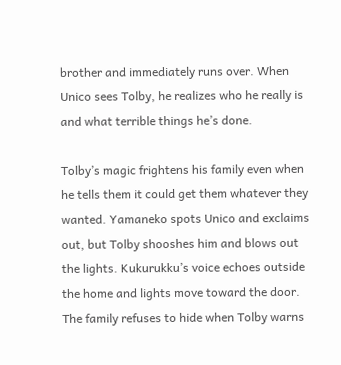brother and immediately runs over. When Unico sees Tolby, he realizes who he really is and what terrible things he’s done.

Tolby’s magic frightens his family even when he tells them it could get them whatever they wanted. Yamaneko spots Unico and exclaims out, but Tolby shooshes him and blows out the lights. Kukurukku’s voice echoes outside the home and lights move toward the door. The family refuses to hide when Tolby warns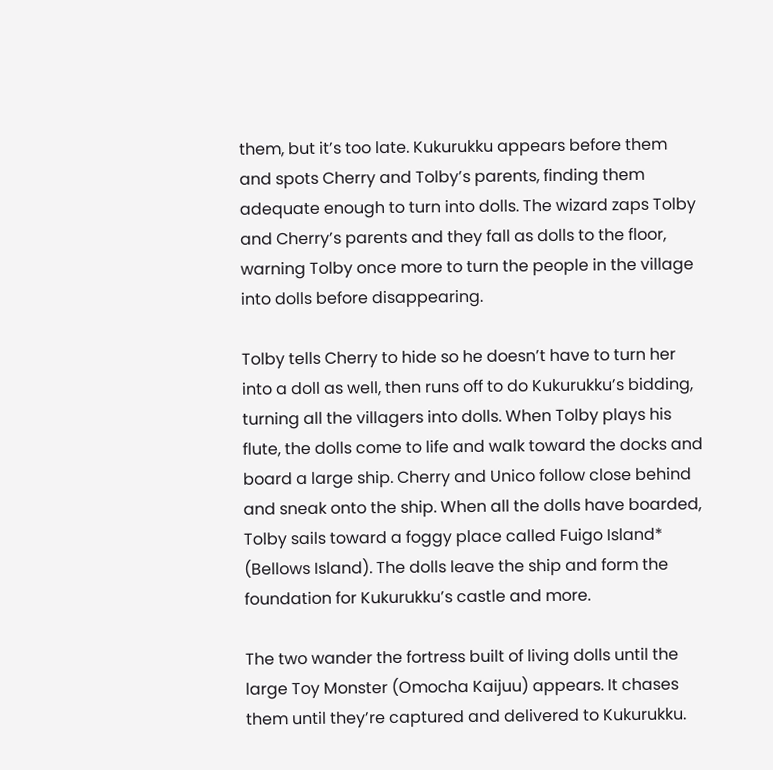them, but it’s too late. Kukurukku appears before them and spots Cherry and Tolby’s parents, finding them adequate enough to turn into dolls. The wizard zaps Tolby and Cherry’s parents and they fall as dolls to the floor, warning Tolby once more to turn the people in the village into dolls before disappearing.

Tolby tells Cherry to hide so he doesn’t have to turn her into a doll as well, then runs off to do Kukurukku’s bidding, turning all the villagers into dolls. When Tolby plays his flute, the dolls come to life and walk toward the docks and board a large ship. Cherry and Unico follow close behind and sneak onto the ship. When all the dolls have boarded, Tolby sails toward a foggy place called Fuigo Island* (Bellows Island). The dolls leave the ship and form the foundation for Kukurukku’s castle and more.

The two wander the fortress built of living dolls until the large Toy Monster (Omocha Kaijuu) appears. It chases them until they’re captured and delivered to Kukurukku.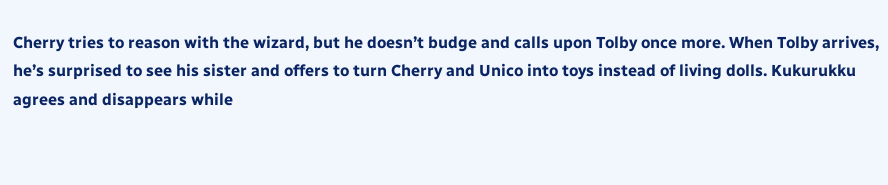Cherry tries to reason with the wizard, but he doesn’t budge and calls upon Tolby once more. When Tolby arrives, he’s surprised to see his sister and offers to turn Cherry and Unico into toys instead of living dolls. Kukurukku agrees and disappears while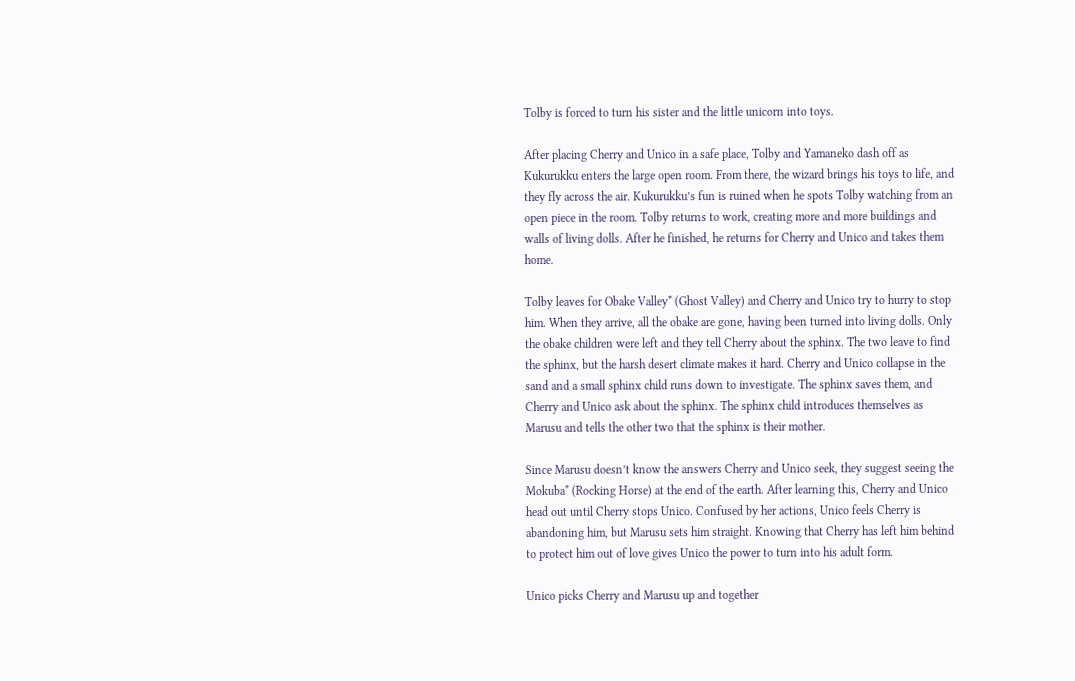Tolby is forced to turn his sister and the little unicorn into toys.

After placing Cherry and Unico in a safe place, Tolby and Yamaneko dash off as Kukurukku enters the large open room. From there, the wizard brings his toys to life, and they fly across the air. Kukurukku’s fun is ruined when he spots Tolby watching from an open piece in the room. Tolby returns to work, creating more and more buildings and walls of living dolls. After he finished, he returns for Cherry and Unico and takes them home.

Tolby leaves for Obake Valley* (Ghost Valley) and Cherry and Unico try to hurry to stop him. When they arrive, all the obake are gone, having been turned into living dolls. Only the obake children were left and they tell Cherry about the sphinx. The two leave to find the sphinx, but the harsh desert climate makes it hard. Cherry and Unico collapse in the sand and a small sphinx child runs down to investigate. The sphinx saves them, and Cherry and Unico ask about the sphinx. The sphinx child introduces themselves as Marusu and tells the other two that the sphinx is their mother.

Since Marusu doesn’t know the answers Cherry and Unico seek, they suggest seeing the Mokuba* (Rocking Horse) at the end of the earth. After learning this, Cherry and Unico head out until Cherry stops Unico. Confused by her actions, Unico feels Cherry is abandoning him, but Marusu sets him straight. Knowing that Cherry has left him behind to protect him out of love gives Unico the power to turn into his adult form.

Unico picks Cherry and Marusu up and together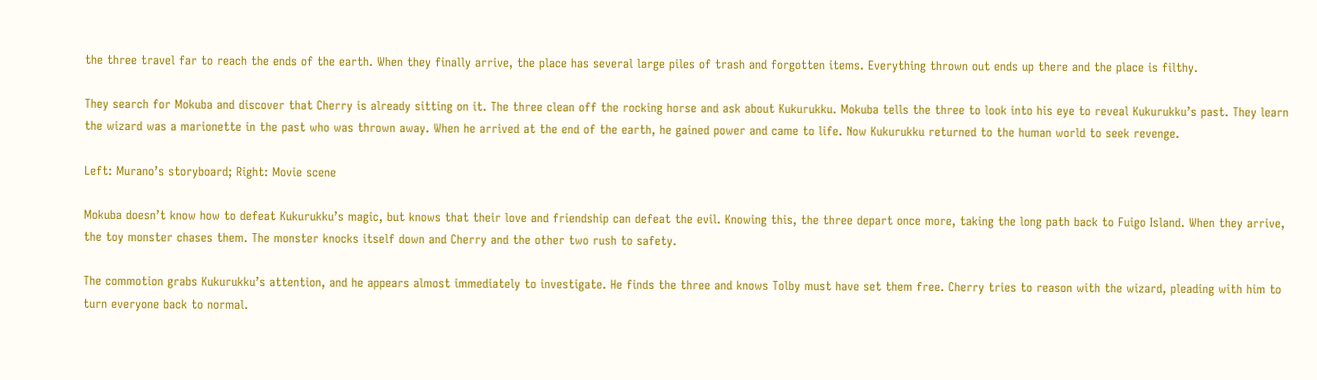the three travel far to reach the ends of the earth. When they finally arrive, the place has several large piles of trash and forgotten items. Everything thrown out ends up there and the place is filthy.

They search for Mokuba and discover that Cherry is already sitting on it. The three clean off the rocking horse and ask about Kukurukku. Mokuba tells the three to look into his eye to reveal Kukurukku’s past. They learn the wizard was a marionette in the past who was thrown away. When he arrived at the end of the earth, he gained power and came to life. Now Kukurukku returned to the human world to seek revenge.

Left: Murano’s storyboard; Right: Movie scene

Mokuba doesn’t know how to defeat Kukurukku’s magic, but knows that their love and friendship can defeat the evil. Knowing this, the three depart once more, taking the long path back to Fuigo Island. When they arrive, the toy monster chases them. The monster knocks itself down and Cherry and the other two rush to safety.

The commotion grabs Kukurukku’s attention, and he appears almost immediately to investigate. He finds the three and knows Tolby must have set them free. Cherry tries to reason with the wizard, pleading with him to turn everyone back to normal.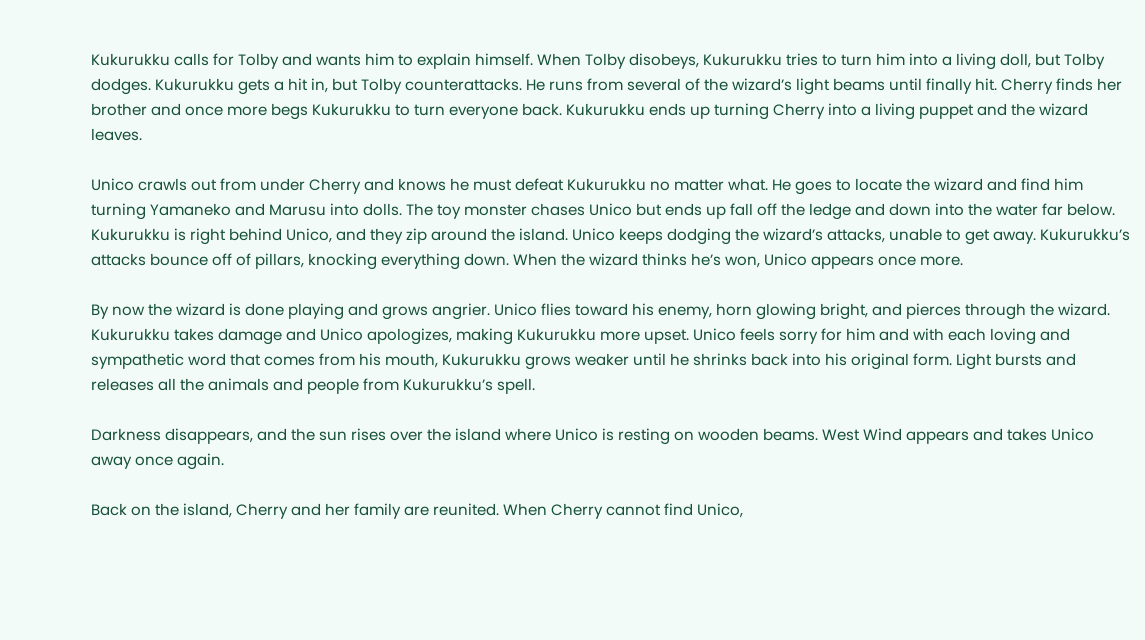Kukurukku calls for Tolby and wants him to explain himself. When Tolby disobeys, Kukurukku tries to turn him into a living doll, but Tolby dodges. Kukurukku gets a hit in, but Tolby counterattacks. He runs from several of the wizard’s light beams until finally hit. Cherry finds her brother and once more begs Kukurukku to turn everyone back. Kukurukku ends up turning Cherry into a living puppet and the wizard leaves.

Unico crawls out from under Cherry and knows he must defeat Kukurukku no matter what. He goes to locate the wizard and find him turning Yamaneko and Marusu into dolls. The toy monster chases Unico but ends up fall off the ledge and down into the water far below. Kukurukku is right behind Unico, and they zip around the island. Unico keeps dodging the wizard’s attacks, unable to get away. Kukurukku’s attacks bounce off of pillars, knocking everything down. When the wizard thinks he’s won, Unico appears once more.

By now the wizard is done playing and grows angrier. Unico flies toward his enemy, horn glowing bright, and pierces through the wizard. Kukurukku takes damage and Unico apologizes, making Kukurukku more upset. Unico feels sorry for him and with each loving and sympathetic word that comes from his mouth, Kukurukku grows weaker until he shrinks back into his original form. Light bursts and releases all the animals and people from Kukurukku’s spell.

Darkness disappears, and the sun rises over the island where Unico is resting on wooden beams. West Wind appears and takes Unico away once again.

Back on the island, Cherry and her family are reunited. When Cherry cannot find Unico,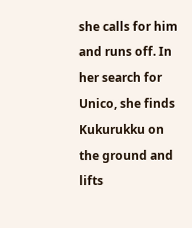she calls for him and runs off. In her search for Unico, she finds Kukurukku on the ground and lifts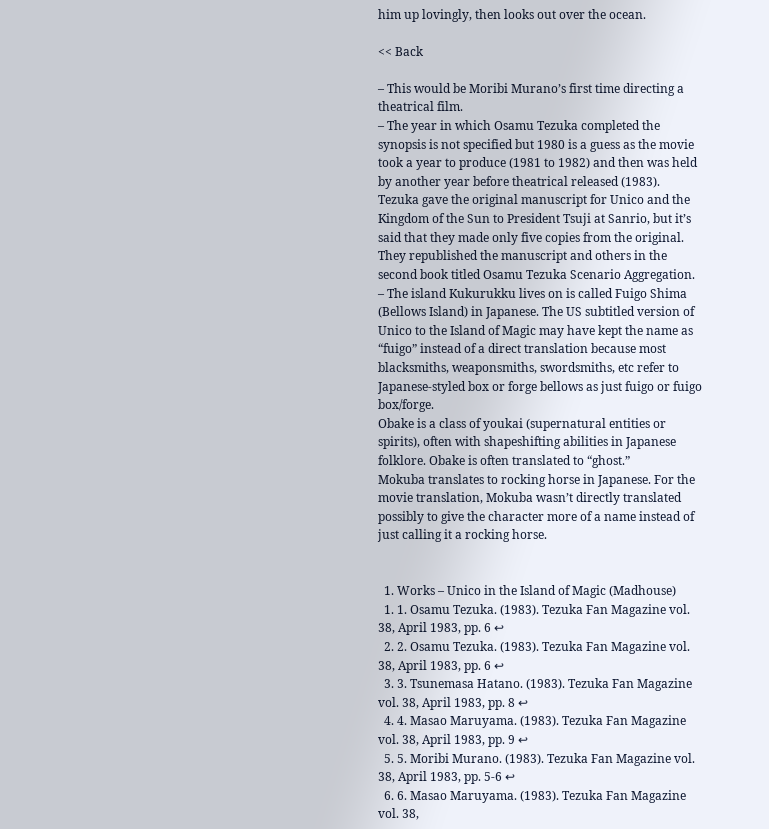him up lovingly, then looks out over the ocean.

<< Back

– This would be Moribi Murano’s first time directing a theatrical film.
– The year in which Osamu Tezuka completed the synopsis is not specified but 1980 is a guess as the movie took a year to produce (1981 to 1982) and then was held by another year before theatrical released (1983).
Tezuka gave the original manuscript for Unico and the Kingdom of the Sun to President Tsuji at Sanrio, but it’s said that they made only five copies from the original. They republished the manuscript and others in the second book titled Osamu Tezuka Scenario Aggregation.
– The island Kukurukku lives on is called Fuigo Shima (Bellows Island) in Japanese. The US subtitled version of Unico to the Island of Magic may have kept the name as “fuigo” instead of a direct translation because most blacksmiths, weaponsmiths, swordsmiths, etc refer to Japanese-styled box or forge bellows as just fuigo or fuigo box/forge.
Obake is a class of youkai (supernatural entities or spirits), often with shapeshifting abilities in Japanese folklore. Obake is often translated to “ghost.”
Mokuba translates to rocking horse in Japanese. For the movie translation, Mokuba wasn’t directly translated possibly to give the character more of a name instead of just calling it a rocking horse.


  1. Works – Unico in the Island of Magic (Madhouse)
  1. 1. Osamu Tezuka. (1983). Tezuka Fan Magazine vol. 38, April 1983, pp. 6 ↩
  2. 2. Osamu Tezuka. (1983). Tezuka Fan Magazine vol. 38, April 1983, pp. 6 ↩
  3. 3. Tsunemasa Hatano. (1983). Tezuka Fan Magazine vol. 38, April 1983, pp. 8 ↩
  4. 4. Masao Maruyama. (1983). Tezuka Fan Magazine vol. 38, April 1983, pp. 9 ↩
  5. 5. Moribi Murano. (1983). Tezuka Fan Magazine vol. 38, April 1983, pp. 5-6 ↩
  6. 6. Masao Maruyama. (1983). Tezuka Fan Magazine vol. 38,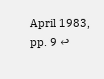April 1983, pp. 9 ↩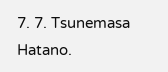7. 7. Tsunemasa Hatano.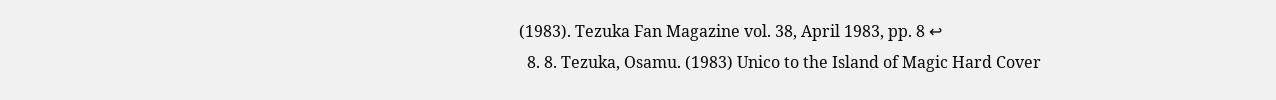(1983). Tezuka Fan Magazine vol. 38, April 1983, pp. 8 ↩
  8. 8. Tezuka, Osamu. (1983) Unico to the Island of Magic Hard Cover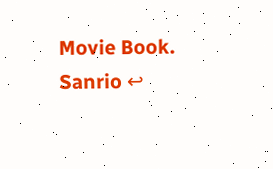Movie Book. Sanrio ↩